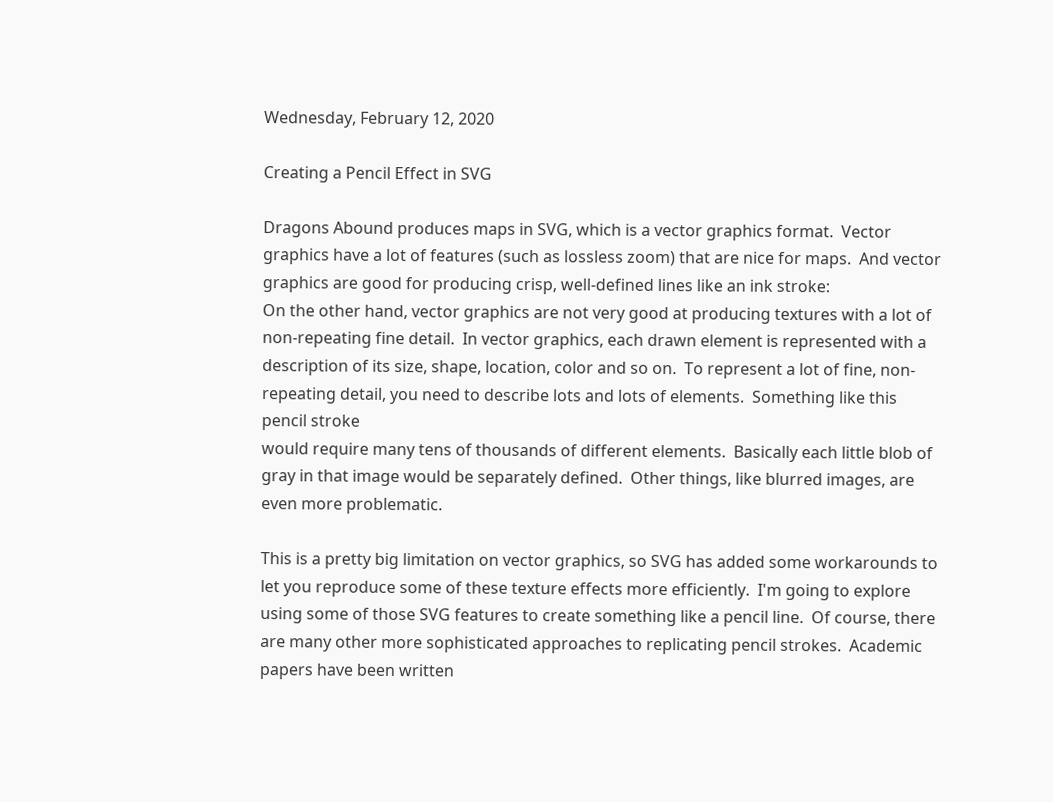Wednesday, February 12, 2020

Creating a Pencil Effect in SVG

Dragons Abound produces maps in SVG, which is a vector graphics format.  Vector graphics have a lot of features (such as lossless zoom) that are nice for maps.  And vector graphics are good for producing crisp, well-defined lines like an ink stroke:
On the other hand, vector graphics are not very good at producing textures with a lot of non-repeating fine detail.  In vector graphics, each drawn element is represented with a description of its size, shape, location, color and so on.  To represent a lot of fine, non-repeating detail, you need to describe lots and lots of elements.  Something like this pencil stroke
would require many tens of thousands of different elements.  Basically each little blob of gray in that image would be separately defined.  Other things, like blurred images, are even more problematic.

This is a pretty big limitation on vector graphics, so SVG has added some workarounds to let you reproduce some of these texture effects more efficiently.  I'm going to explore using some of those SVG features to create something like a pencil line.  Of course, there are many other more sophisticated approaches to replicating pencil strokes.  Academic papers have been written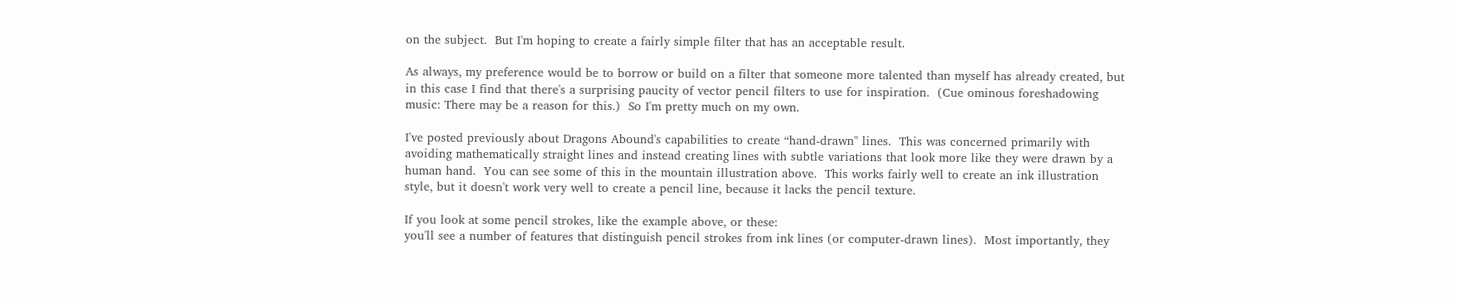on the subject.  But I'm hoping to create a fairly simple filter that has an acceptable result.

As always, my preference would be to borrow or build on a filter that someone more talented than myself has already created, but in this case I find that there's a surprising paucity of vector pencil filters to use for inspiration.  (Cue ominous foreshadowing music: There may be a reason for this.)  So I'm pretty much on my own.

I've posted previously about Dragons Abound's capabilities to create “hand-drawn" lines.  This was concerned primarily with avoiding mathematically straight lines and instead creating lines with subtle variations that look more like they were drawn by a human hand.  You can see some of this in the mountain illustration above.  This works fairly well to create an ink illustration style, but it doesn't work very well to create a pencil line, because it lacks the pencil texture.

If you look at some pencil strokes, like the example above, or these:
you'll see a number of features that distinguish pencil strokes from ink lines (or computer-drawn lines).  Most importantly, they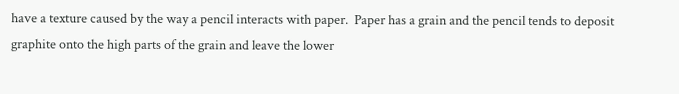have a texture caused by the way a pencil interacts with paper.  Paper has a grain and the pencil tends to deposit graphite onto the high parts of the grain and leave the lower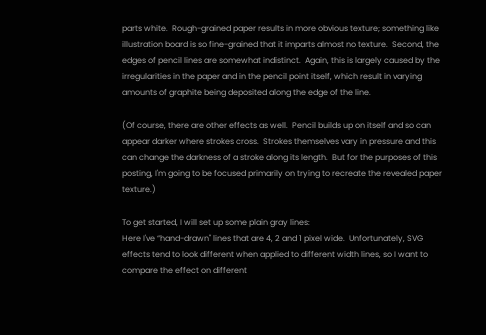parts white.  Rough-grained paper results in more obvious texture; something like illustration board is so fine-grained that it imparts almost no texture.  Second, the edges of pencil lines are somewhat indistinct.  Again, this is largely caused by the irregularities in the paper and in the pencil point itself, which result in varying amounts of graphite being deposited along the edge of the line.

(Of course, there are other effects as well.  Pencil builds up on itself and so can appear darker where strokes cross.  Strokes themselves vary in pressure and this can change the darkness of a stroke along its length.  But for the purposes of this posting, I'm going to be focused primarily on trying to recreate the revealed paper texture.)

To get started, I will set up some plain gray lines:
Here I've “hand-drawn" lines that are 4, 2 and 1 pixel wide.  Unfortunately, SVG effects tend to look different when applied to different width lines, so I want to compare the effect on different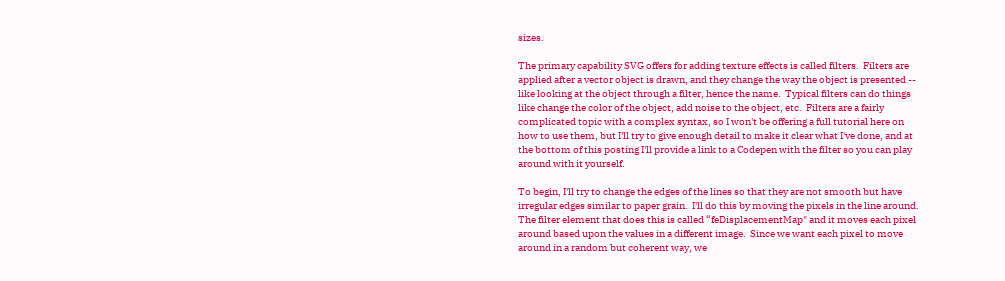sizes.

The primary capability SVG offers for adding texture effects is called filters.  Filters are applied after a vector object is drawn, and they change the way the object is presented -- like looking at the object through a filter, hence the name.  Typical filters can do things like change the color of the object, add noise to the object, etc.  Filters are a fairly complicated topic with a complex syntax, so I won't be offering a full tutorial here on how to use them, but I'll try to give enough detail to make it clear what I've done, and at the bottom of this posting I'll provide a link to a Codepen with the filter so you can play around with it yourself.

To begin, I'll try to change the edges of the lines so that they are not smooth but have irregular edges similar to paper grain.  I'll do this by moving the pixels in the line around.  The filter element that does this is called “feDisplacementMap" and it moves each pixel around based upon the values in a different image.  Since we want each pixel to move around in a random but coherent way, we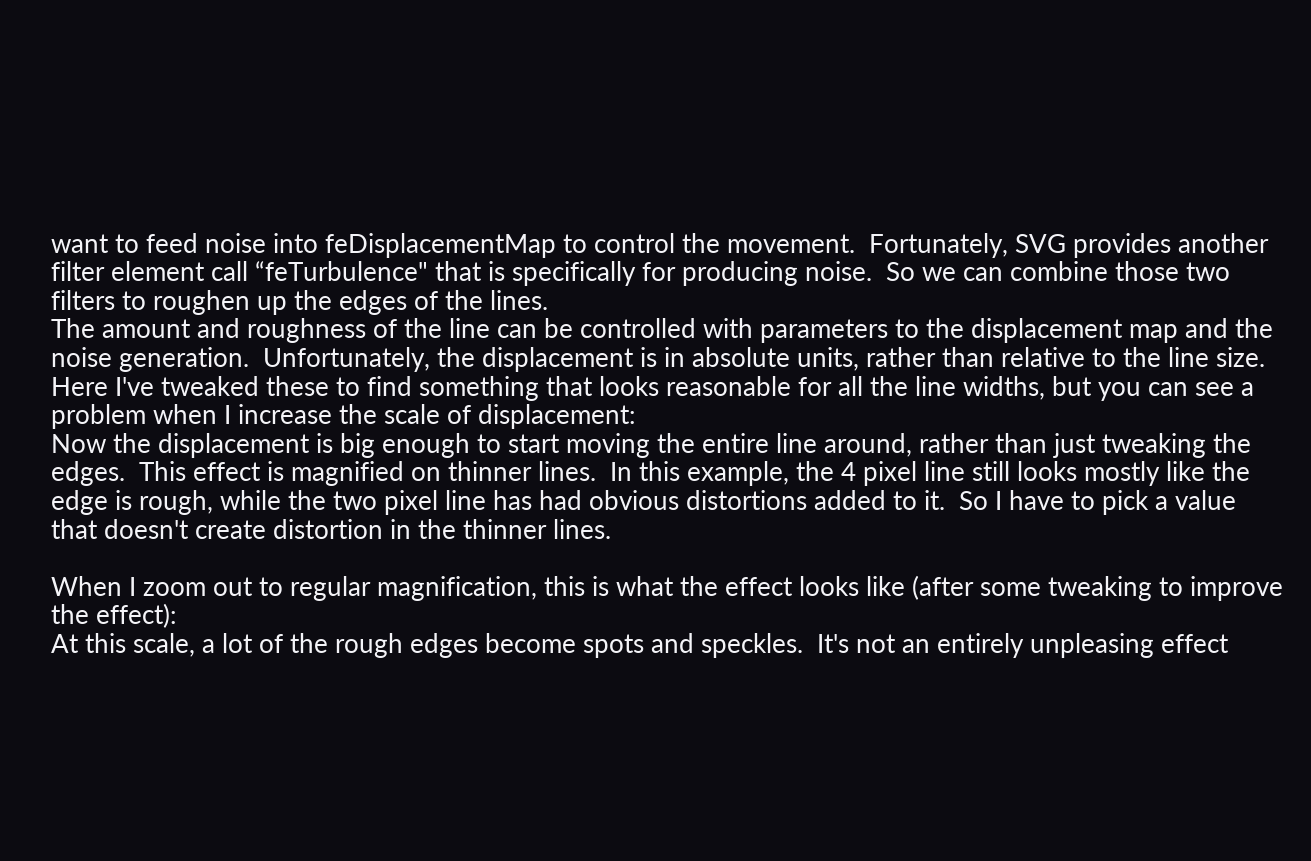want to feed noise into feDisplacementMap to control the movement.  Fortunately, SVG provides another filter element call “feTurbulence" that is specifically for producing noise.  So we can combine those two filters to roughen up the edges of the lines.
The amount and roughness of the line can be controlled with parameters to the displacement map and the noise generation.  Unfortunately, the displacement is in absolute units, rather than relative to the line size.  Here I've tweaked these to find something that looks reasonable for all the line widths, but you can see a problem when I increase the scale of displacement:
Now the displacement is big enough to start moving the entire line around, rather than just tweaking the edges.  This effect is magnified on thinner lines.  In this example, the 4 pixel line still looks mostly like the edge is rough, while the two pixel line has had obvious distortions added to it.  So I have to pick a value that doesn't create distortion in the thinner lines.

When I zoom out to regular magnification, this is what the effect looks like (after some tweaking to improve the effect):
At this scale, a lot of the rough edges become spots and speckles.  It's not an entirely unpleasing effect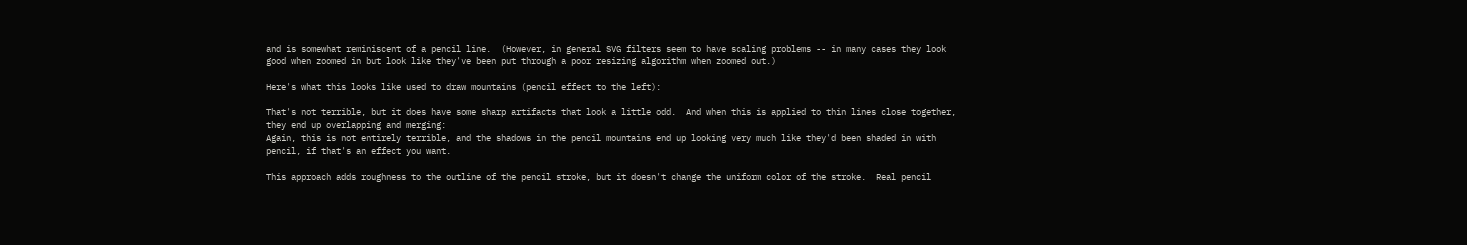and is somewhat reminiscent of a pencil line.  (However, in general SVG filters seem to have scaling problems -- in many cases they look good when zoomed in but look like they've been put through a poor resizing algorithm when zoomed out.)

Here's what this looks like used to draw mountains (pencil effect to the left):

That's not terrible, but it does have some sharp artifacts that look a little odd.  And when this is applied to thin lines close together, they end up overlapping and merging:
Again, this is not entirely terrible, and the shadows in the pencil mountains end up looking very much like they'd been shaded in with pencil, if that's an effect you want.

This approach adds roughness to the outline of the pencil stroke, but it doesn't change the uniform color of the stroke.  Real pencil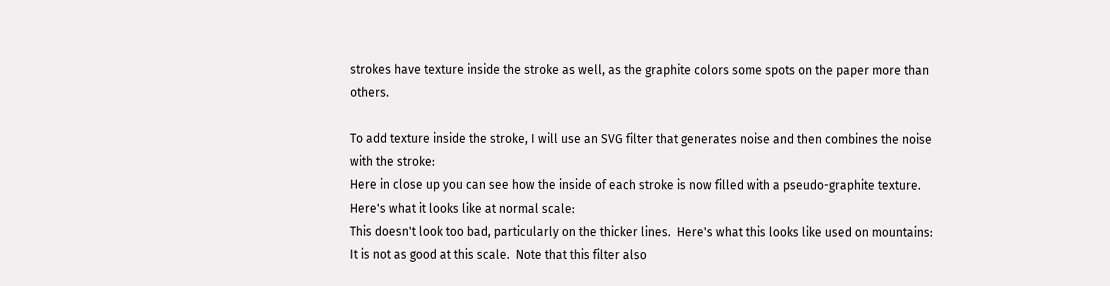strokes have texture inside the stroke as well, as the graphite colors some spots on the paper more than others.

To add texture inside the stroke, I will use an SVG filter that generates noise and then combines the noise with the stroke:
Here in close up you can see how the inside of each stroke is now filled with a pseudo-graphite texture.  Here's what it looks like at normal scale:
This doesn't look too bad, particularly on the thicker lines.  Here's what this looks like used on mountains:
It is not as good at this scale.  Note that this filter also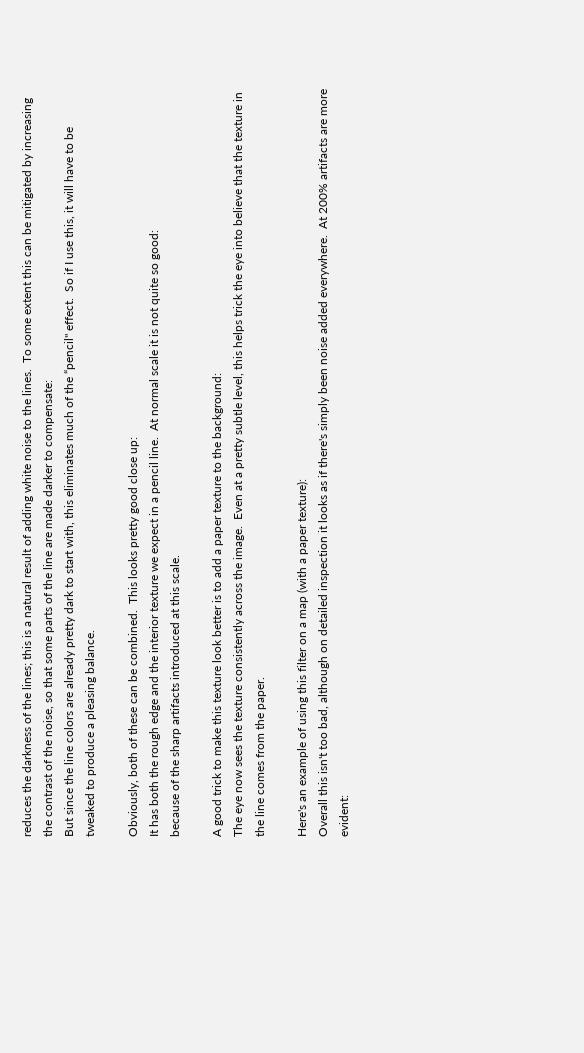reduces the darkness of the lines; this is a natural result of adding white noise to the lines.  To some extent this can be mitigated by increasing the contrast of the noise, so that some parts of the line are made darker to compensate:
But since the line colors are already pretty dark to start with, this eliminates much of the “pencil" effect.  So if I use this, it will have to be tweaked to produce a pleasing balance.

Obviously, both of these can be combined.  This looks pretty good close up:
It has both the rough edge and the interior texture we expect in a pencil line.  At normal scale it is not quite so good:
because of the sharp artifacts introduced at this scale.

A good trick to make this texture look better is to add a paper texture to the background:
The eye now sees the texture consistently across the image.  Even at a pretty subtle level, this helps trick the eye into believe that the texture in the line comes from the paper.

Here's an example of using this filter on a map (with a paper texture):
Overall this isn't too bad, although on detailed inspection it looks as if there's simply been noise added everywhere.  At 200% artifacts are more evident: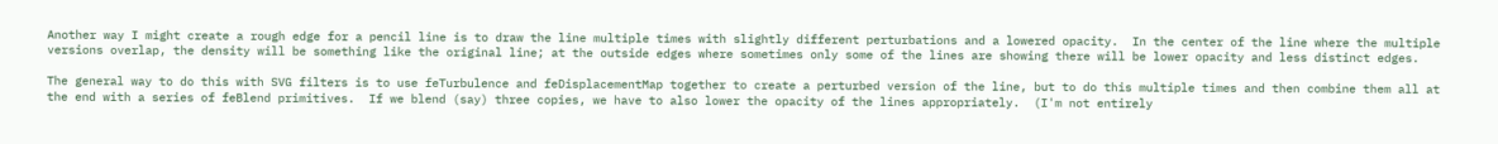Another way I might create a rough edge for a pencil line is to draw the line multiple times with slightly different perturbations and a lowered opacity.  In the center of the line where the multiple versions overlap, the density will be something like the original line; at the outside edges where sometimes only some of the lines are showing there will be lower opacity and less distinct edges.

The general way to do this with SVG filters is to use feTurbulence and feDisplacementMap together to create a perturbed version of the line, but to do this multiple times and then combine them all at the end with a series of feBlend primitives.  If we blend (say) three copies, we have to also lower the opacity of the lines appropriately.  (I'm not entirely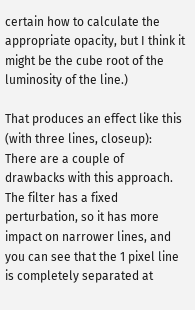certain how to calculate the appropriate opacity, but I think it might be the cube root of the luminosity of the line.)

That produces an effect like this (with three lines, closeup):
There are a couple of drawbacks with this approach.  The filter has a fixed perturbation, so it has more impact on narrower lines, and you can see that the 1 pixel line is completely separated at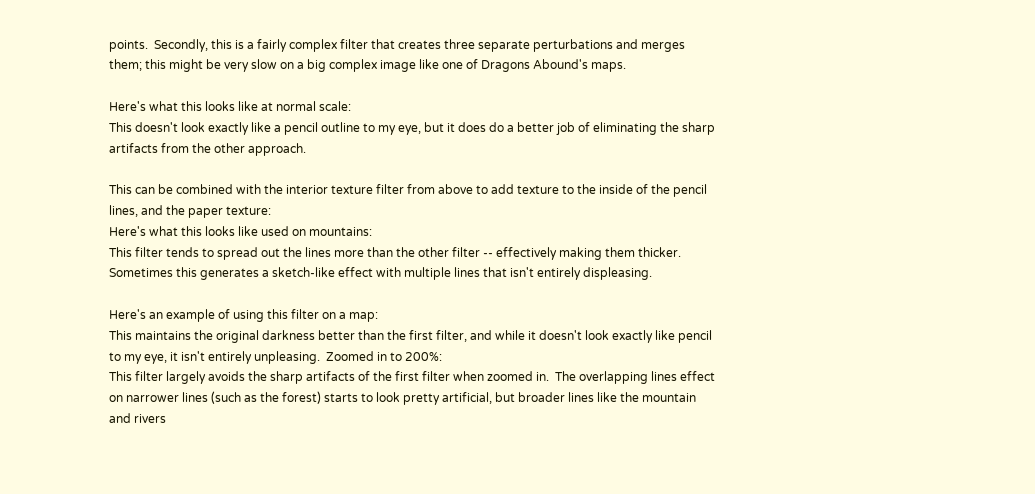points.  Secondly, this is a fairly complex filter that creates three separate perturbations and merges them; this might be very slow on a big complex image like one of Dragons Abound's maps.

Here's what this looks like at normal scale:
This doesn't look exactly like a pencil outline to my eye, but it does do a better job of eliminating the sharp artifacts from the other approach.

This can be combined with the interior texture filter from above to add texture to the inside of the pencil lines, and the paper texture:
Here's what this looks like used on mountains:
This filter tends to spread out the lines more than the other filter -- effectively making them thicker.  Sometimes this generates a sketch-like effect with multiple lines that isn't entirely displeasing.

Here's an example of using this filter on a map:
This maintains the original darkness better than the first filter, and while it doesn't look exactly like pencil to my eye, it isn't entirely unpleasing.  Zoomed in to 200%:
This filter largely avoids the sharp artifacts of the first filter when zoomed in.  The overlapping lines effect on narrower lines (such as the forest) starts to look pretty artificial, but broader lines like the mountain and rivers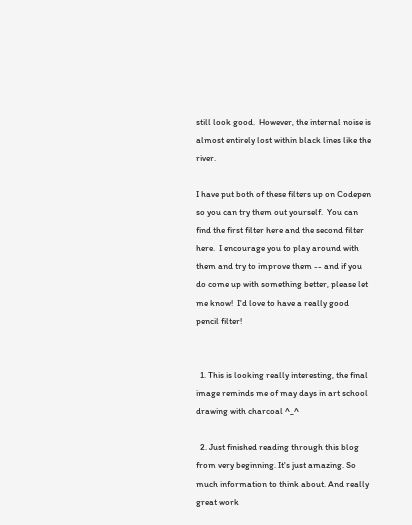still look good.  However, the internal noise is almost entirely lost within black lines like the river.

I have put both of these filters up on Codepen so you can try them out yourself.  You can find the first filter here and the second filter here.  I encourage you to play around with them and try to improve them -- and if you do come up with something better, please let me know!  I'd love to have a really good pencil filter!


  1. This is looking really interesting, the final image reminds me of may days in art school drawing with charcoal ^_^

  2. Just finished reading through this blog from very beginning. It's just amazing. So much information to think about. And really great work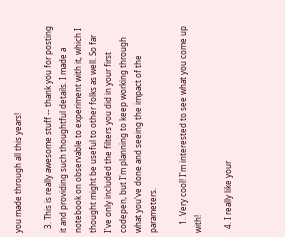you made through all this years!

  3. This is really awesome stuff -- thank you for posting it and providing such thoughtful details. I made a notebook on observable to experiment with it, which I thought might be useful to other folks as well. So far I've only included the filters you did in your first codepen, but I'm planning to keep working through what you've done and seeing the impact of the parameters.

    1. Very cool! I'm interested to see what you come up with!

  4. I really like your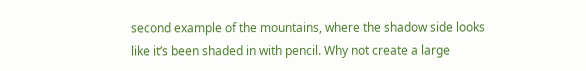second example of the mountains, where the shadow side looks like it’s been shaded in with pencil. Why not create a large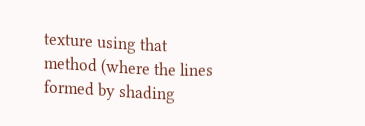texture using that method (where the lines formed by shading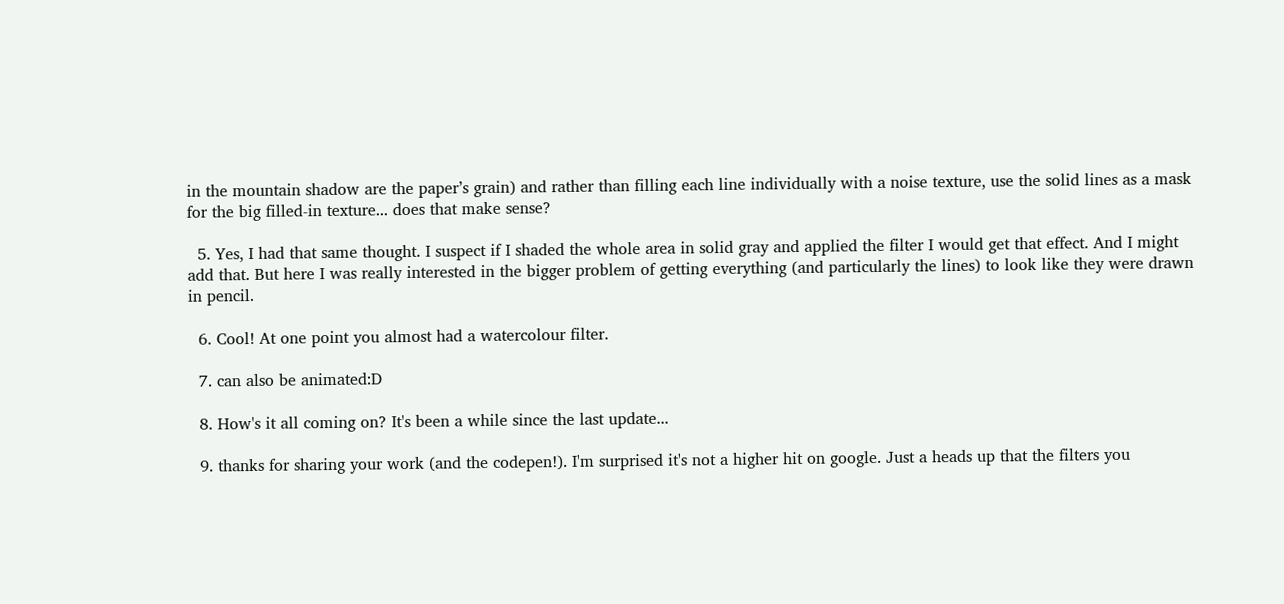in the mountain shadow are the paper’s grain) and rather than filling each line individually with a noise texture, use the solid lines as a mask for the big filled-in texture... does that make sense?

  5. Yes, I had that same thought. I suspect if I shaded the whole area in solid gray and applied the filter I would get that effect. And I might add that. But here I was really interested in the bigger problem of getting everything (and particularly the lines) to look like they were drawn in pencil.

  6. Cool! At one point you almost had a watercolour filter.

  7. can also be animated:D

  8. How's it all coming on? It's been a while since the last update...

  9. thanks for sharing your work (and the codepen!). I'm surprised it's not a higher hit on google. Just a heads up that the filters you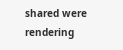shared were rendering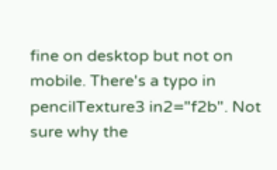fine on desktop but not on mobile. There's a typo in pencilTexture3 in2="f2b". Not sure why the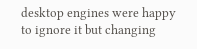desktop engines were happy to ignore it but changing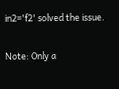in2='f2' solved the issue.


Note: Only a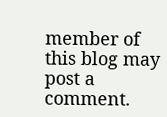member of this blog may post a comment.